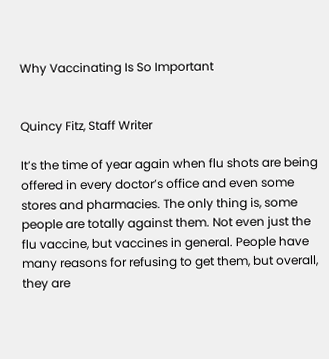Why Vaccinating Is So Important


Quincy Fitz, Staff Writer

It’s the time of year again when flu shots are being offered in every doctor’s office and even some stores and pharmacies. The only thing is, some people are totally against them. Not even just the flu vaccine, but vaccines in general. People have many reasons for refusing to get them, but overall, they are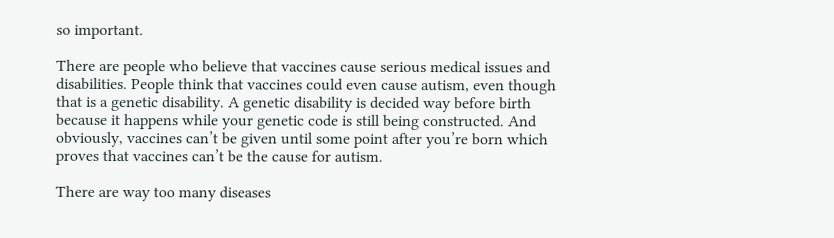so important.

There are people who believe that vaccines cause serious medical issues and disabilities. People think that vaccines could even cause autism, even though that is a genetic disability. A genetic disability is decided way before birth because it happens while your genetic code is still being constructed. And obviously, vaccines can’t be given until some point after you’re born which proves that vaccines can’t be the cause for autism.

There are way too many diseases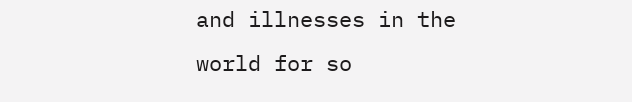and illnesses in the world for so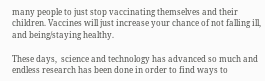many people to just stop vaccinating themselves and their children. Vaccines will just increase your chance of not falling ill, and being/staying healthy.

These days,  science and technology has advanced so much and endless research has been done in order to find ways to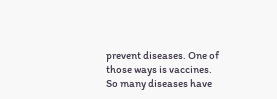prevent diseases. One of those ways is vaccines. So many diseases have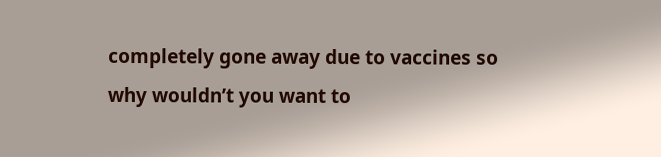completely gone away due to vaccines so why wouldn’t you want to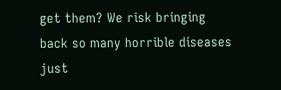get them? We risk bringing back so many horrible diseases just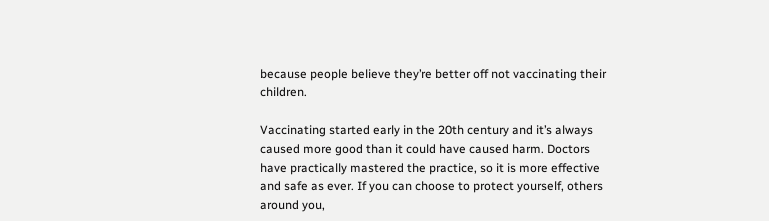because people believe they’re better off not vaccinating their children.

Vaccinating started early in the 20th century and it’s always caused more good than it could have caused harm. Doctors have practically mastered the practice, so it is more effective and safe as ever. If you can choose to protect yourself, others around you,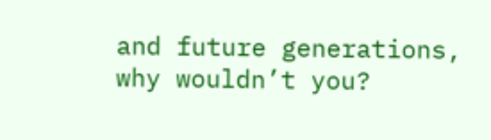and future generations, why wouldn’t you?